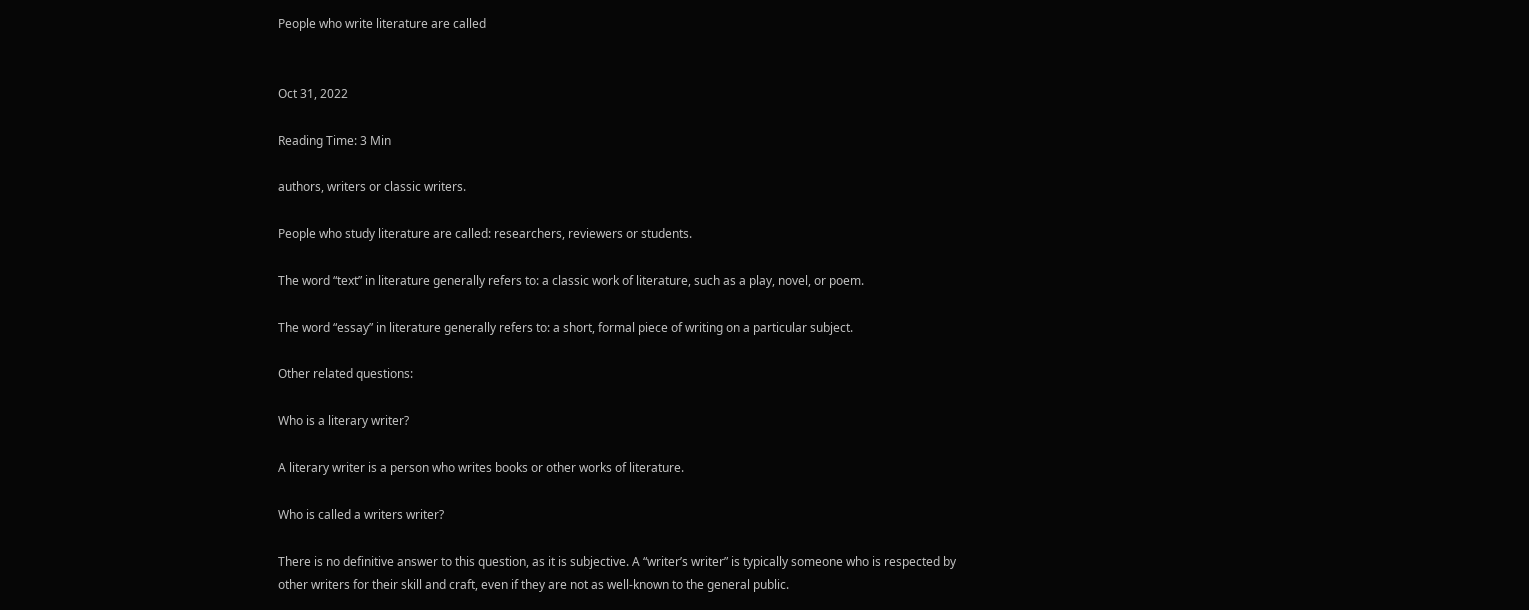People who write literature are called


Oct 31, 2022

Reading Time: 3 Min

authors, writers or classic writers.

People who study literature are called: researchers, reviewers or students.

The word “text” in literature generally refers to: a classic work of literature, such as a play, novel, or poem.

The word “essay” in literature generally refers to: a short, formal piece of writing on a particular subject.

Other related questions:

Who is a literary writer?

A literary writer is a person who writes books or other works of literature.

Who is called a writers writer?

There is no definitive answer to this question, as it is subjective. A “writer’s writer” is typically someone who is respected by other writers for their skill and craft, even if they are not as well-known to the general public.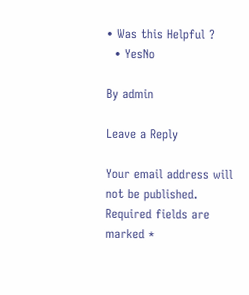• Was this Helpful ?
  • YesNo

By admin

Leave a Reply

Your email address will not be published. Required fields are marked *